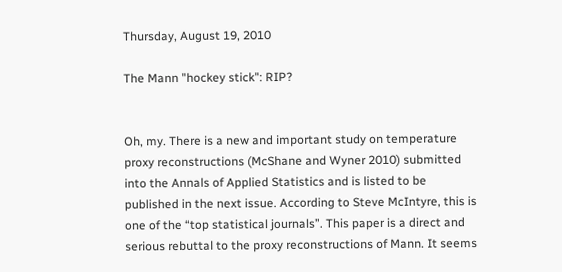Thursday, August 19, 2010

The Mann "hockey stick": RIP?


Oh, my. There is a new and important study on temperature proxy reconstructions (McShane and Wyner 2010) submitted into the Annals of Applied Statistics and is listed to be published in the next issue. According to Steve McIntyre, this is one of the “top statistical journals”. This paper is a direct and serious rebuttal to the proxy reconstructions of Mann. It seems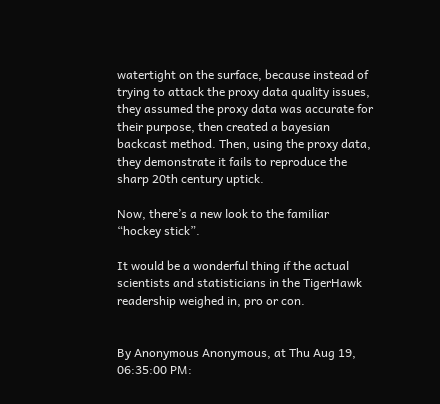watertight on the surface, because instead of trying to attack the proxy data quality issues, they assumed the proxy data was accurate for their purpose, then created a bayesian backcast method. Then, using the proxy data, they demonstrate it fails to reproduce the sharp 20th century uptick.

Now, there’s a new look to the familiar “hockey stick”.

It would be a wonderful thing if the actual scientists and statisticians in the TigerHawk readership weighed in, pro or con.


By Anonymous Anonymous, at Thu Aug 19, 06:35:00 PM: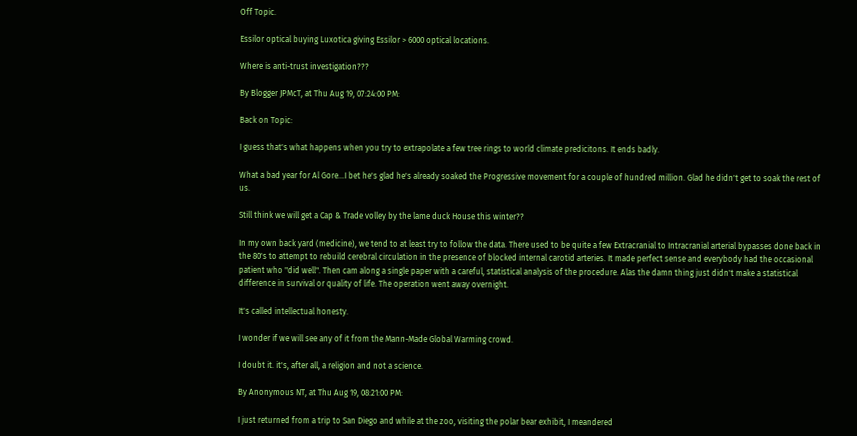Off Topic.

Essilor optical buying Luxotica giving Essilor > 6000 optical locations.

Where is anti-trust investigation???

By Blogger JPMcT, at Thu Aug 19, 07:24:00 PM:

Back on Topic:

I guess that's what happens when you try to extrapolate a few tree rings to world climate predicitons. It ends badly.

What a bad year for Al Gore...I bet he's glad he's already soaked the Progressive movement for a couple of hundred million. Glad he didn't get to soak the rest of us.

Still think we will get a Cap & Trade volley by the lame duck House this winter??

In my own back yard (medicine), we tend to at least try to follow the data. There used to be quite a few Extracranial to Intracranial arterial bypasses done back in the 80's to attempt to rebuild cerebral circulation in the presence of blocked internal carotid arteries. It made perfect sense and everybody had the occasional patient who "did well". Then cam along a single paper with a careful, statistical analysis of the procedure. Alas the damn thing just didn't make a statistical difference in survival or quality of life. The operation went away overnight.

It's called intellectual honesty.

I wonder if we will see any of it from the Mann-Made Global Warming crowd.

I doubt it. it's, after all, a religion and not a science.

By Anonymous NT, at Thu Aug 19, 08:21:00 PM:

I just returned from a trip to San Diego and while at the zoo, visiting the polar bear exhibit, I meandered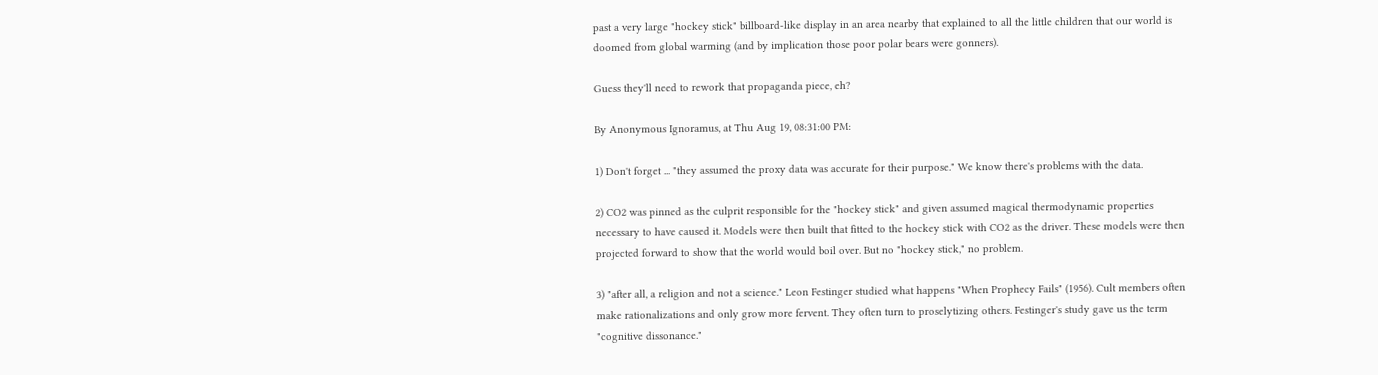past a very large "hockey stick" billboard-like display in an area nearby that explained to all the little children that our world is doomed from global warming (and by implication those poor polar bears were gonners).

Guess they'll need to rework that propaganda piece, eh?

By Anonymous Ignoramus, at Thu Aug 19, 08:31:00 PM:

1) Don't forget ... "they assumed the proxy data was accurate for their purpose." We know there's problems with the data.

2) CO2 was pinned as the culprit responsible for the "hockey stick" and given assumed magical thermodynamic properties necessary to have caused it. Models were then built that fitted to the hockey stick with CO2 as the driver. These models were then projected forward to show that the world would boil over. But no "hockey stick," no problem.

3) "after all, a religion and not a science." Leon Festinger studied what happens "When Prophecy Fails" (1956). Cult members often make rationalizations and only grow more fervent. They often turn to proselytizing others. Festinger's study gave us the term "cognitive dissonance."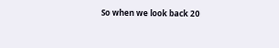So when we look back 20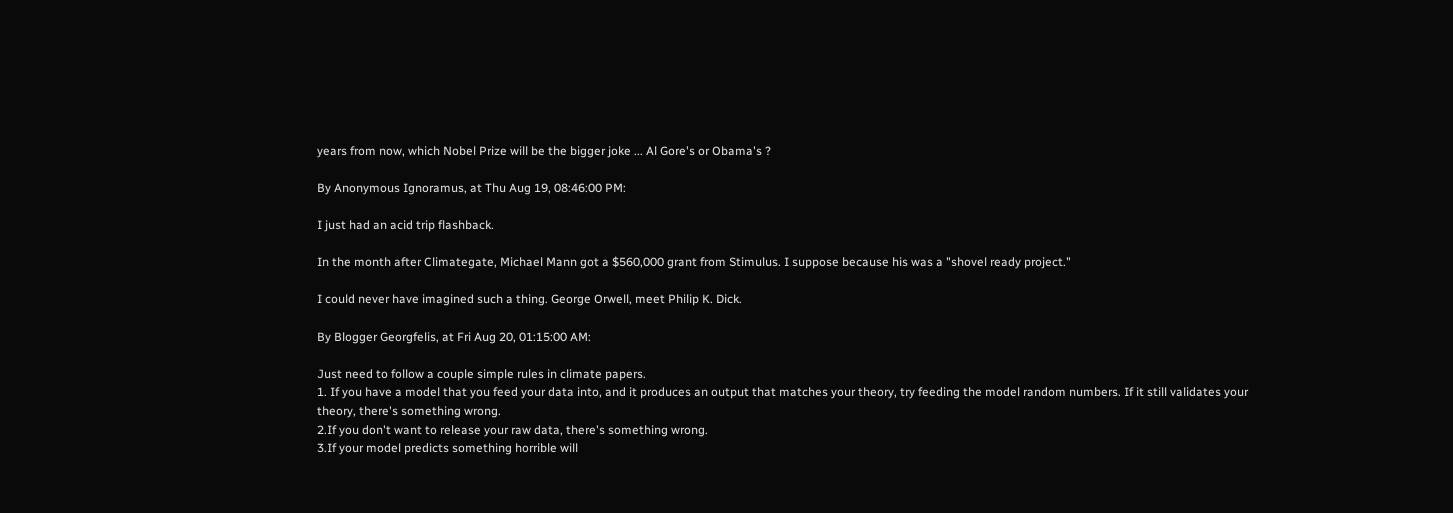years from now, which Nobel Prize will be the bigger joke ... Al Gore's or Obama's ?

By Anonymous Ignoramus, at Thu Aug 19, 08:46:00 PM:

I just had an acid trip flashback.

In the month after Climategate, Michael Mann got a $560,000 grant from Stimulus. I suppose because his was a "shovel ready project."

I could never have imagined such a thing. George Orwell, meet Philip K. Dick.

By Blogger Georgfelis, at Fri Aug 20, 01:15:00 AM:

Just need to follow a couple simple rules in climate papers.
1. If you have a model that you feed your data into, and it produces an output that matches your theory, try feeding the model random numbers. If it still validates your theory, there's something wrong.
2.If you don't want to release your raw data, there's something wrong.
3.If your model predicts something horrible will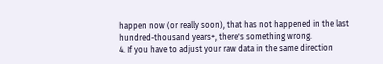happen now (or really soon), that has not happened in the last hundred-thousand years+, there's something wrong.
4. If you have to adjust your raw data in the same direction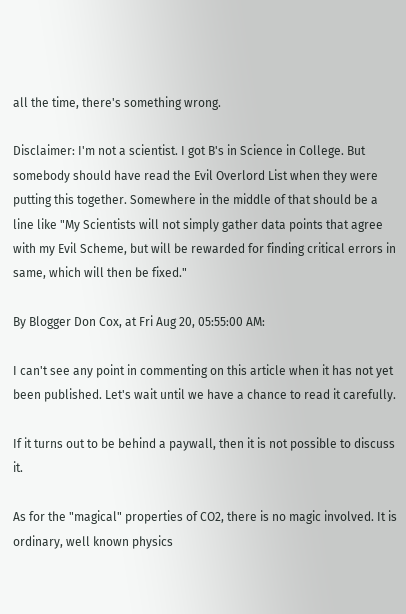all the time, there's something wrong.

Disclaimer: I'm not a scientist. I got B's in Science in College. But somebody should have read the Evil Overlord List when they were putting this together. Somewhere in the middle of that should be a line like "My Scientists will not simply gather data points that agree with my Evil Scheme, but will be rewarded for finding critical errors in same, which will then be fixed."

By Blogger Don Cox, at Fri Aug 20, 05:55:00 AM:

I can't see any point in commenting on this article when it has not yet been published. Let's wait until we have a chance to read it carefully.

If it turns out to be behind a paywall, then it is not possible to discuss it.

As for the "magical" properties of CO2, there is no magic involved. It is ordinary, well known physics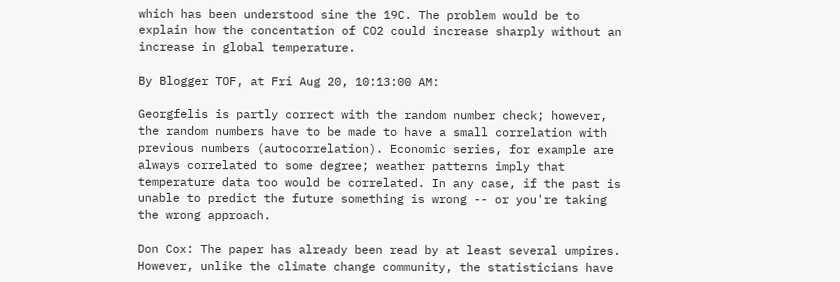which has been understood sine the 19C. The problem would be to explain how the concentation of CO2 could increase sharply without an increase in global temperature.

By Blogger TOF, at Fri Aug 20, 10:13:00 AM:

Georgfelis is partly correct with the random number check; however, the random numbers have to be made to have a small correlation with previous numbers (autocorrelation). Economic series, for example are always correlated to some degree; weather patterns imply that temperature data too would be correlated. In any case, if the past is unable to predict the future something is wrong -- or you're taking the wrong approach.

Don Cox: The paper has already been read by at least several umpires. However, unlike the climate change community, the statisticians have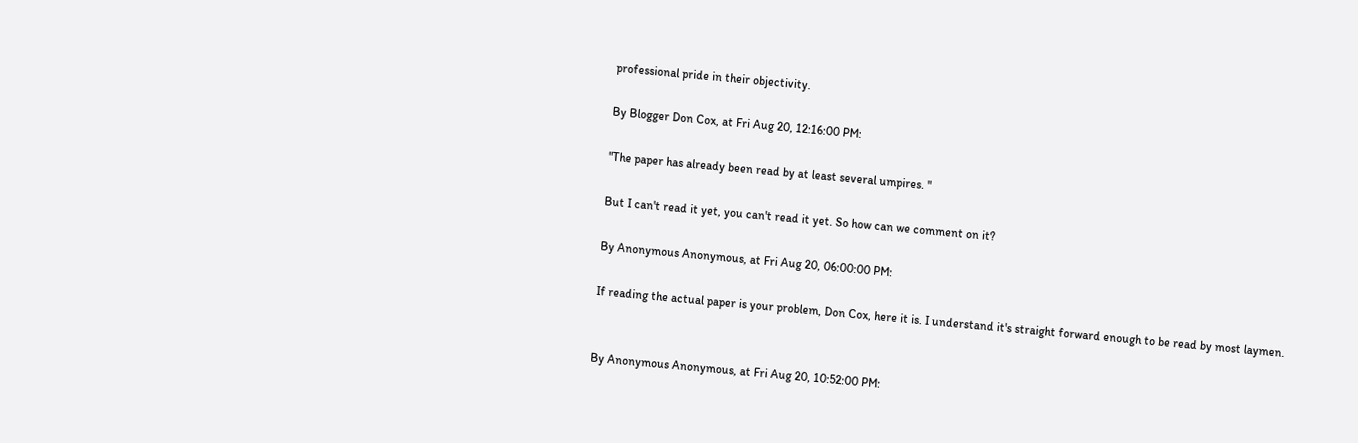professional pride in their objectivity.

By Blogger Don Cox, at Fri Aug 20, 12:16:00 PM:

"The paper has already been read by at least several umpires. "

But I can't read it yet, you can't read it yet. So how can we comment on it?

By Anonymous Anonymous, at Fri Aug 20, 06:00:00 PM:

If reading the actual paper is your problem, Don Cox, here it is. I understand it's straight forward enough to be read by most laymen.


By Anonymous Anonymous, at Fri Aug 20, 10:52:00 PM: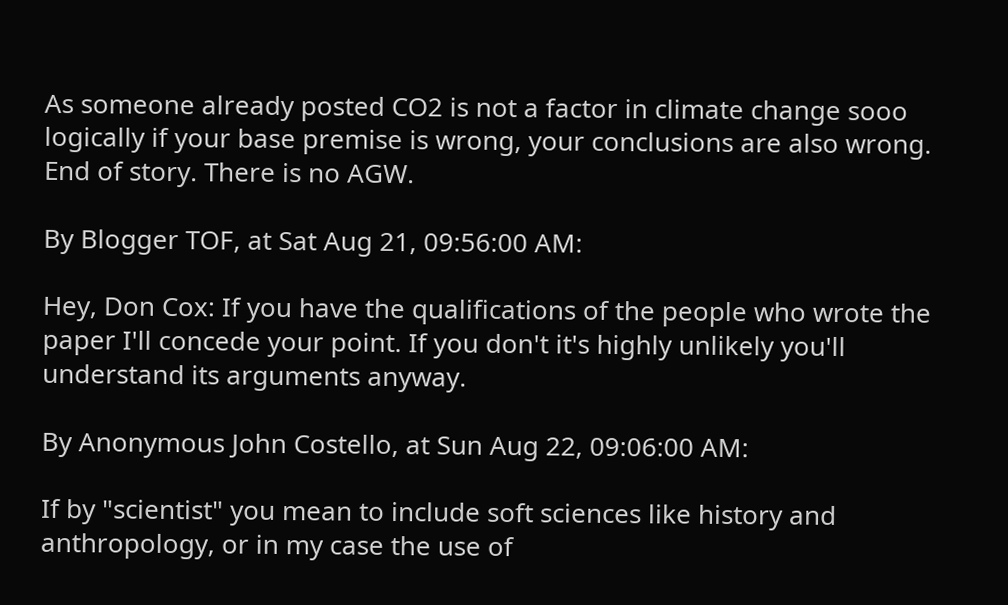As someone already posted CO2 is not a factor in climate change sooo logically if your base premise is wrong, your conclusions are also wrong. End of story. There is no AGW.

By Blogger TOF, at Sat Aug 21, 09:56:00 AM:

Hey, Don Cox: If you have the qualifications of the people who wrote the paper I'll concede your point. If you don't it's highly unlikely you'll understand its arguments anyway.

By Anonymous John Costello, at Sun Aug 22, 09:06:00 AM:

If by "scientist" you mean to include soft sciences like history and anthropology, or in my case the use of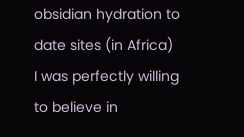obsidian hydration to date sites (in Africa)
I was perfectly willing to believe in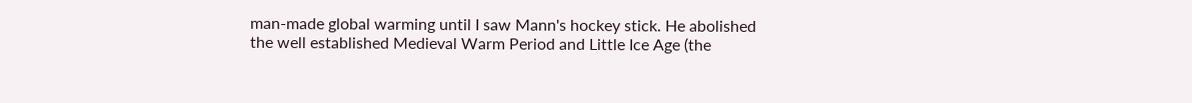man-made global warming until I saw Mann's hockey stick. He abolished the well established Medieval Warm Period and Little Ice Age (the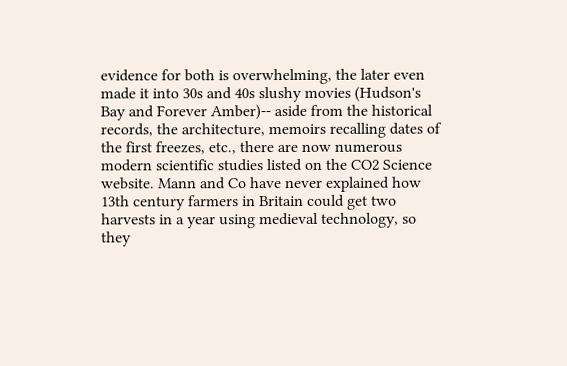evidence for both is overwhelming, the later even made it into 30s and 40s slushy movies (Hudson's Bay and Forever Amber)-- aside from the historical records, the architecture, memoirs recalling dates of the first freezes, etc., there are now numerous modern scientific studies listed on the CO2 Science website. Mann and Co have never explained how 13th century farmers in Britain could get two harvests in a year using medieval technology, so they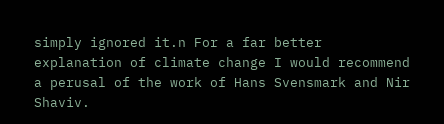simply ignored it.n For a far better explanation of climate change I would recommend a perusal of the work of Hans Svensmark and Nir Shaviv.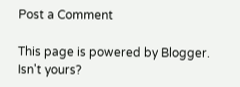Post a Comment

This page is powered by Blogger. Isn't yours?